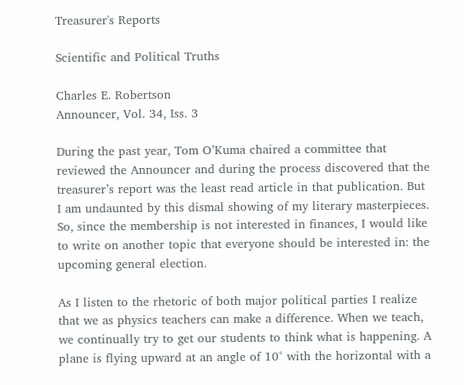Treasurer's Reports

Scientific and Political Truths

Charles E. Robertson
Announcer, Vol. 34, Iss. 3

During the past year, Tom O’Kuma chaired a committee that reviewed the Announcer and during the process discovered that the treasurer’s report was the least read article in that publication. But I am undaunted by this dismal showing of my literary masterpieces. So, since the membership is not interested in finances, I would like to write on another topic that everyone should be interested in: the upcoming general election.

As I listen to the rhetoric of both major political parties I realize that we as physics teachers can make a difference. When we teach, we continually try to get our students to think what is happening. A plane is flying upward at an angle of 10° with the horizontal with a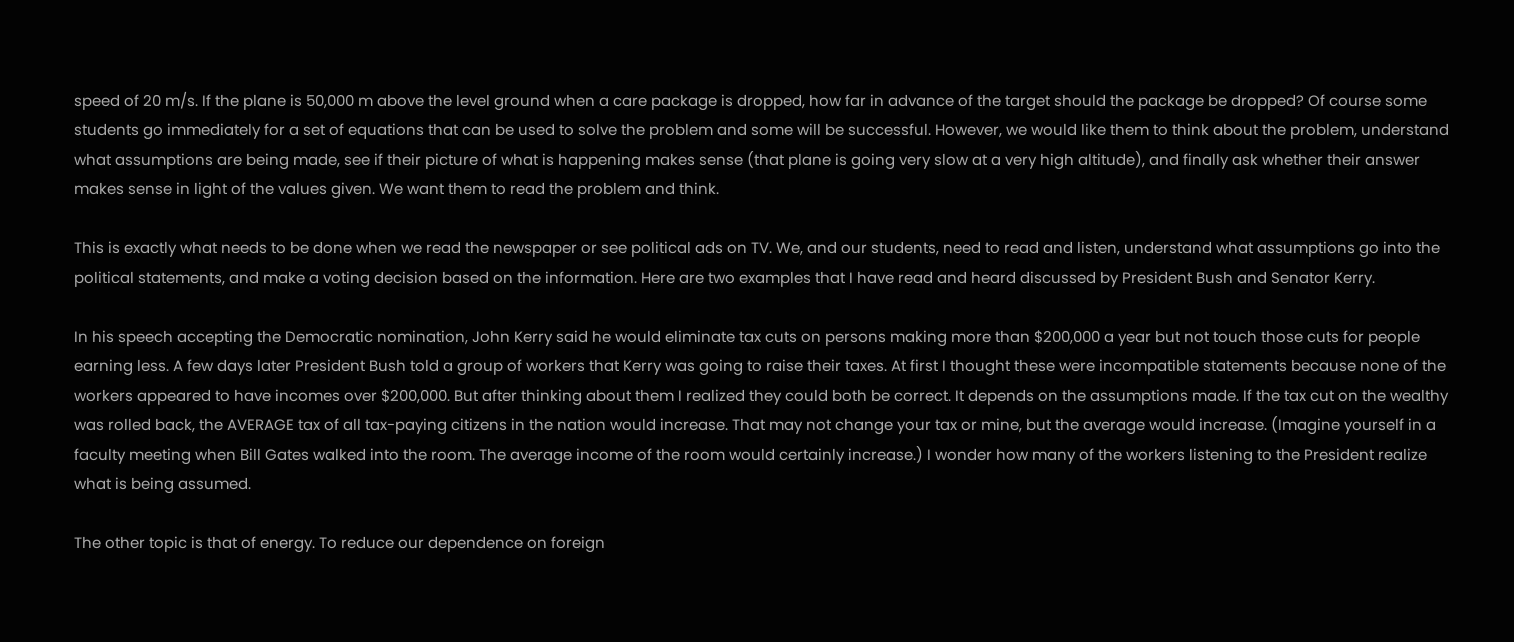speed of 20 m/s. If the plane is 50,000 m above the level ground when a care package is dropped, how far in advance of the target should the package be dropped? Of course some students go immediately for a set of equations that can be used to solve the problem and some will be successful. However, we would like them to think about the problem, understand what assumptions are being made, see if their picture of what is happening makes sense (that plane is going very slow at a very high altitude), and finally ask whether their answer makes sense in light of the values given. We want them to read the problem and think.

This is exactly what needs to be done when we read the newspaper or see political ads on TV. We, and our students, need to read and listen, understand what assumptions go into the political statements, and make a voting decision based on the information. Here are two examples that I have read and heard discussed by President Bush and Senator Kerry.

In his speech accepting the Democratic nomination, John Kerry said he would eliminate tax cuts on persons making more than $200,000 a year but not touch those cuts for people earning less. A few days later President Bush told a group of workers that Kerry was going to raise their taxes. At first I thought these were incompatible statements because none of the workers appeared to have incomes over $200,000. But after thinking about them I realized they could both be correct. It depends on the assumptions made. If the tax cut on the wealthy was rolled back, the AVERAGE tax of all tax-paying citizens in the nation would increase. That may not change your tax or mine, but the average would increase. (Imagine yourself in a faculty meeting when Bill Gates walked into the room. The average income of the room would certainly increase.) I wonder how many of the workers listening to the President realize what is being assumed.

The other topic is that of energy. To reduce our dependence on foreign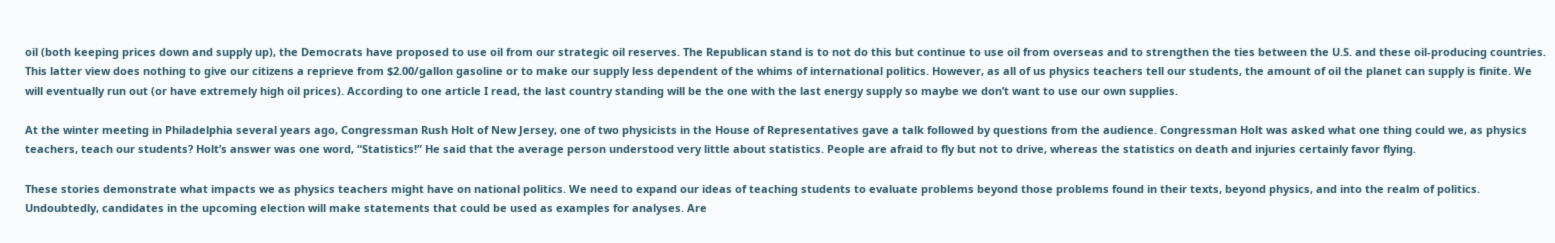oil (both keeping prices down and supply up), the Democrats have proposed to use oil from our strategic oil reserves. The Republican stand is to not do this but continue to use oil from overseas and to strengthen the ties between the U.S. and these oil-producing countries. This latter view does nothing to give our citizens a reprieve from $2.00/gallon gasoline or to make our supply less dependent of the whims of international politics. However, as all of us physics teachers tell our students, the amount of oil the planet can supply is finite. We will eventually run out (or have extremely high oil prices). According to one article I read, the last country standing will be the one with the last energy supply so maybe we don’t want to use our own supplies.

At the winter meeting in Philadelphia several years ago, Congressman Rush Holt of New Jersey, one of two physicists in the House of Representatives gave a talk followed by questions from the audience. Congressman Holt was asked what one thing could we, as physics teachers, teach our students? Holt’s answer was one word, “Statistics!” He said that the average person understood very little about statistics. People are afraid to fly but not to drive, whereas the statistics on death and injuries certainly favor flying.

These stories demonstrate what impacts we as physics teachers might have on national politics. We need to expand our ideas of teaching students to evaluate problems beyond those problems found in their texts, beyond physics, and into the realm of politics. Undoubtedly, candidates in the upcoming election will make statements that could be used as examples for analyses. Are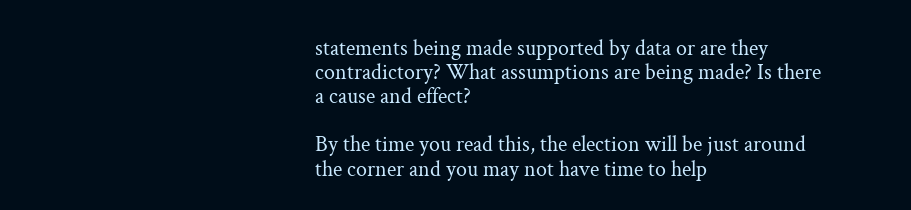statements being made supported by data or are they contradictory? What assumptions are being made? Is there a cause and effect?

By the time you read this, the election will be just around the corner and you may not have time to help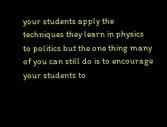your students apply the techniques they learn in physics to politics but the one thing many of you can still do is to encourage your students to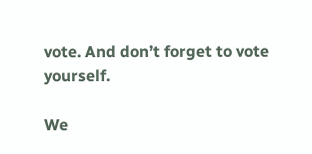vote. And don’t forget to vote yourself.

We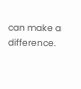can make a difference.